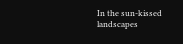In the sun-kissed landscapes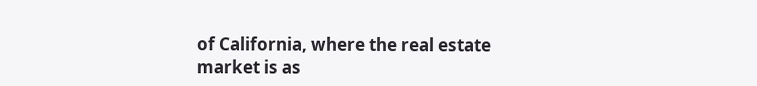of California, where the real estate market is as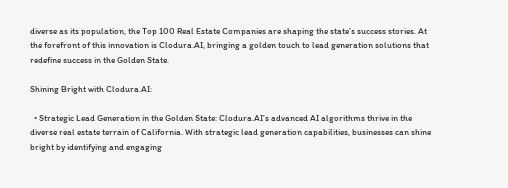diverse as its population, the Top 100 Real Estate Companies are shaping the state’s success stories. At the forefront of this innovation is Clodura.AI, bringing a golden touch to lead generation solutions that redefine success in the Golden State.

Shining Bright with Clodura.AI:

  • Strategic Lead Generation in the Golden State: Clodura.AI’s advanced AI algorithms thrive in the diverse real estate terrain of California. With strategic lead generation capabilities, businesses can shine bright by identifying and engaging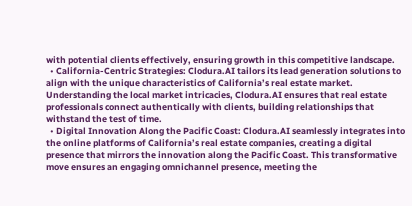with potential clients effectively, ensuring growth in this competitive landscape.
  • California-Centric Strategies: Clodura.AI tailors its lead generation solutions to align with the unique characteristics of California’s real estate market. Understanding the local market intricacies, Clodura.AI ensures that real estate professionals connect authentically with clients, building relationships that withstand the test of time.
  • Digital Innovation Along the Pacific Coast: Clodura.AI seamlessly integrates into the online platforms of California’s real estate companies, creating a digital presence that mirrors the innovation along the Pacific Coast. This transformative move ensures an engaging omnichannel presence, meeting the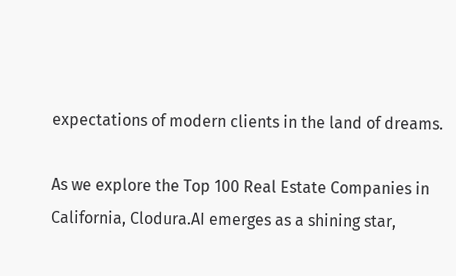expectations of modern clients in the land of dreams.

As we explore the Top 100 Real Estate Companies in California, Clodura.AI emerges as a shining star,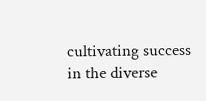cultivating success in the diverse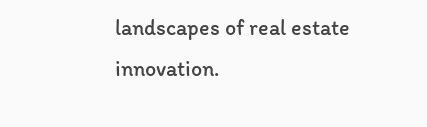landscapes of real estate innovation.